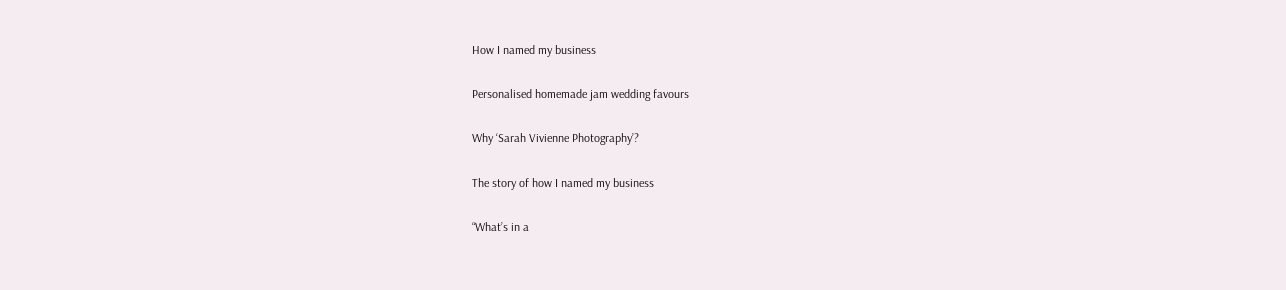How I named my business

Personalised homemade jam wedding favours

Why ‘Sarah Vivienne Photography’?

The story of how I named my business

“What’s in a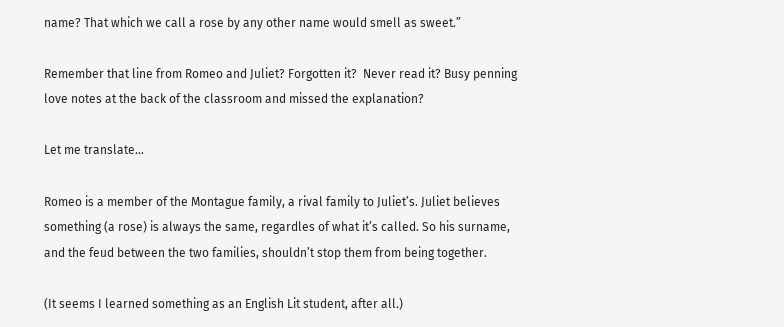name? That which we call a rose by any other name would smell as sweet.”

Remember that line from Romeo and Juliet? Forgotten it?  Never read it? Busy penning love notes at the back of the classroom and missed the explanation?

Let me translate…

Romeo is a member of the Montague family, a rival family to Juliet’s. Juliet believes something (a rose) is always the same, regardles of what it’s called. So his surname, and the feud between the two families, shouldn’t stop them from being together.

(It seems I learned something as an English Lit student, after all.)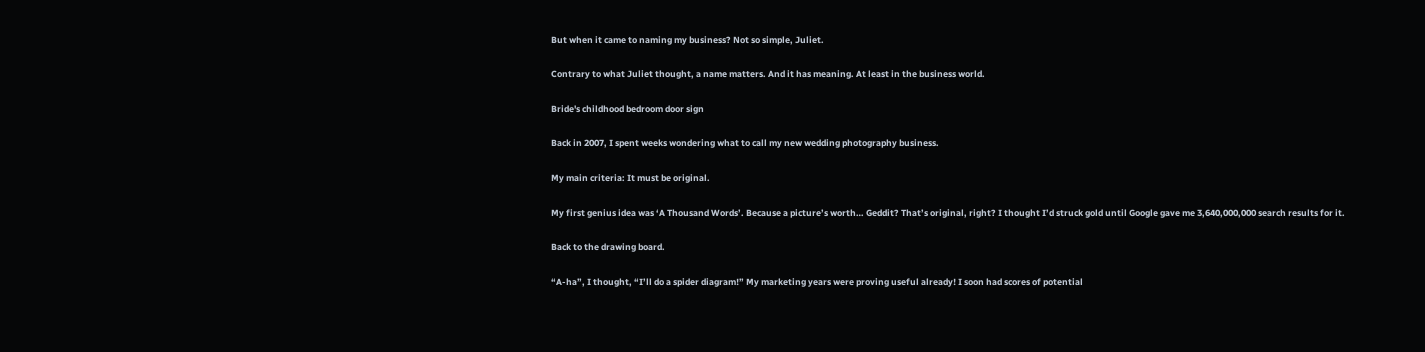But when it came to naming my business? Not so simple, Juliet.

Contrary to what Juliet thought, a name matters. And it has meaning. At least in the business world.

Bride's childhood bedroom door sign

Back in 2007, I spent weeks wondering what to call my new wedding photography business.

My main criteria: It must be original.

My first genius idea was ‘A Thousand Words’. Because a picture’s worth… Geddit? That’s original, right? I thought I’d struck gold until Google gave me 3,640,000,000 search results for it.

Back to the drawing board.

“A-ha”, I thought, “I’ll do a spider diagram!” My marketing years were proving useful already! I soon had scores of potential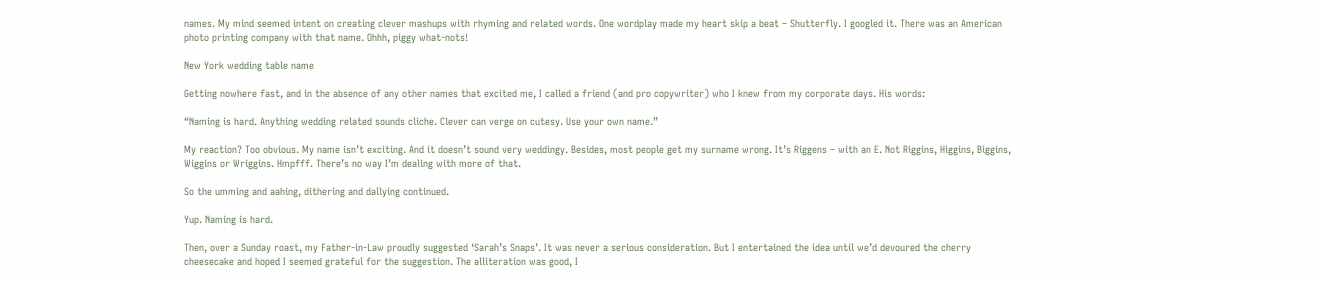names. My mind seemed intent on creating clever mashups with rhyming and related words. One wordplay made my heart skip a beat – Shutterfly. I googled it. There was an American photo printing company with that name. Ohhh, piggy what-nots!

New York wedding table name

Getting nowhere fast, and in the absence of any other names that excited me, I called a friend (and pro copywriter) who I knew from my corporate days. His words:

“Naming is hard. Anything wedding related sounds cliche. Clever can verge on cutesy. Use your own name.”

My reaction? Too obvious. My name isn’t exciting. And it doesn’t sound very weddingy. Besides, most people get my surname wrong. It’s Riggens – with an E. Not Riggins, Higgins, Biggins, Wiggins or Wriggins. Hmpfff. There’s no way I’m dealing with more of that.

So the umming and aahing, dithering and dallying continued.

Yup. Naming is hard.

Then, over a Sunday roast, my Father-in-Law proudly suggested ‘Sarah’s Snaps’. It was never a serious consideration. But I entertained the idea until we’d devoured the cherry cheesecake and hoped I seemed grateful for the suggestion. The alliteration was good, I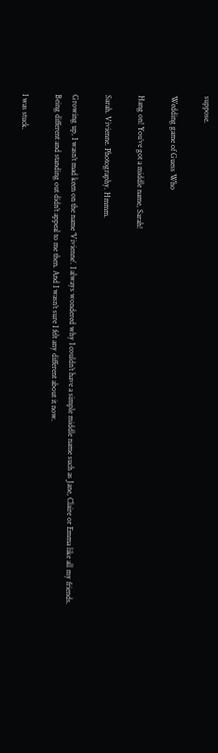suppose.

Wedding game of Guess Who

Hang on! You’ve got a middle name, Sarah!

Sarah. Vivienne. Photography. Hmmm.

Growing up, I wasn’t mad keen on the name ‘Vivienne’. I always wondered why I couldn’t have a simple middle name such as Jane, Claire or Emma like all my friends. Being different and standing out didn’t appeal to me then. And I wasn’t sure I felt any different about it now.

I was stuck.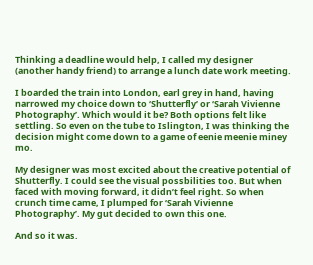Thinking a deadline would help, I called my designer (another handy friend) to arrange a lunch date work meeting.

I boarded the train into London, earl grey in hand, having narrowed my choice down to ‘Shutterfly’ or ‘Sarah Vivienne Photography’. Which would it be? Both options felt like settling. So even on the tube to Islington, I was thinking the decision might come down to a game of eenie meenie miney mo.

My designer was most excited about the creative potential of Shutterfly. I could see the visual possbilities too. But when faced with moving forward, it didn’t feel right. So when crunch time came, I plumped for ‘Sarah Vivienne Photography’. My gut decided to own this one.

And so it was.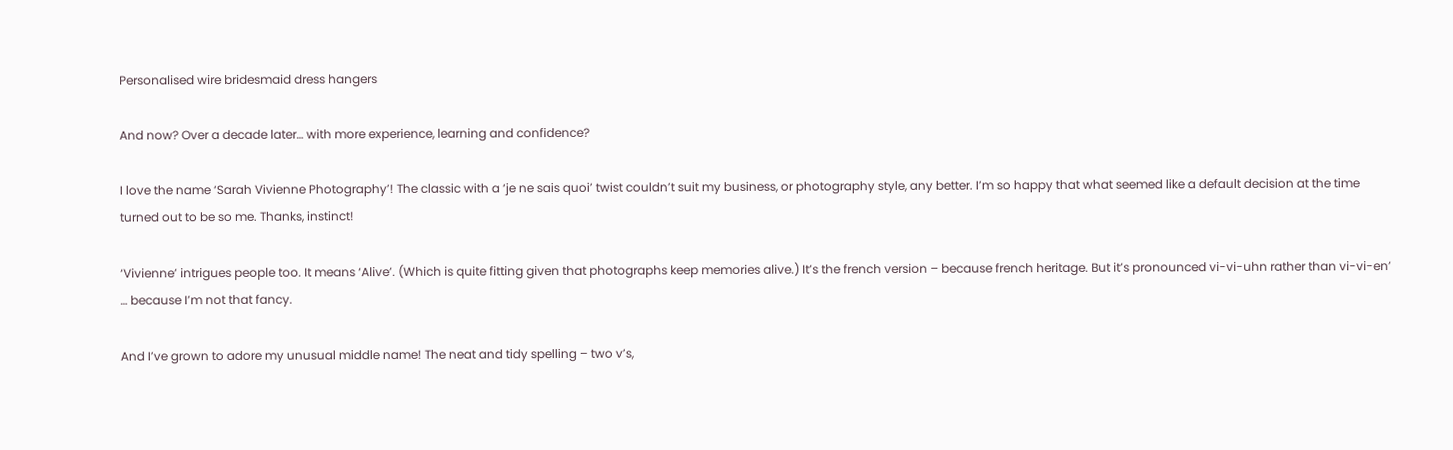Personalised wire bridesmaid dress hangers

And now? Over a decade later… with more experience, learning and confidence?

I love the name ‘Sarah Vivienne Photography’! The classic with a ‘je ne sais quoi’ twist couldn’t suit my business, or photography style, any better. I’m so happy that what seemed like a default decision at the time turned out to be so me. Thanks, instinct!

‘Vivienne’ intrigues people too. It means ‘Alive’. (Which is quite fitting given that photographs keep memories alive.) It’s the french version – because french heritage. But it’s pronounced vi-vi-uhn rather than vi-vi-en’ … because I’m not that fancy.

And I’ve grown to adore my unusual middle name! The neat and tidy spelling – two v’s,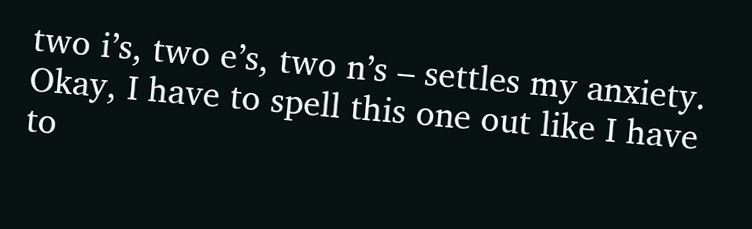two i’s, two e’s, two n’s – settles my anxiety. Okay, I have to spell this one out like I have to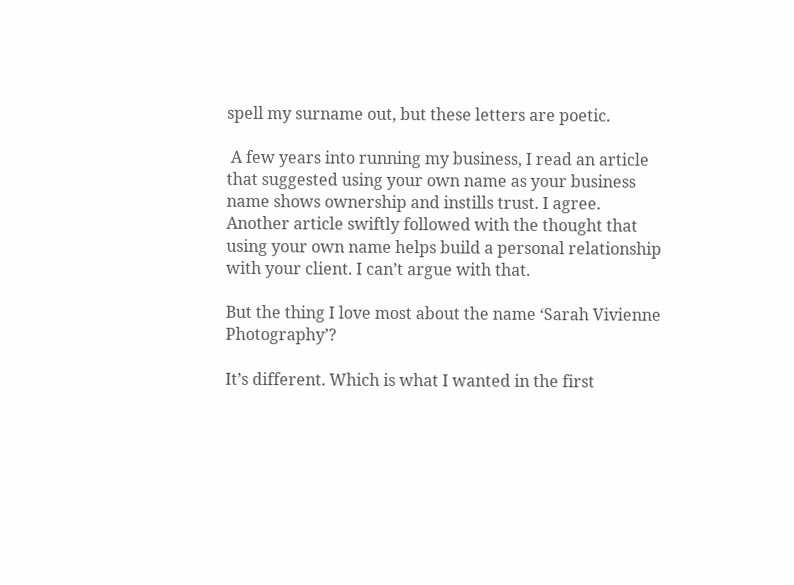spell my surname out, but these letters are poetic.

 A few years into running my business, I read an article that suggested using your own name as your business name shows ownership and instills trust. I agree. Another article swiftly followed with the thought that using your own name helps build a personal relationship with your client. I can’t argue with that.

But the thing I love most about the name ‘Sarah Vivienne Photography’?

It’s different. Which is what I wanted in the first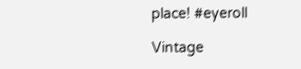place! #eyeroll

Vintage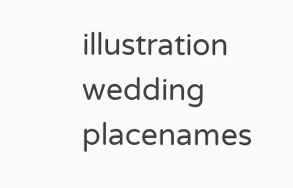illustration wedding placenames